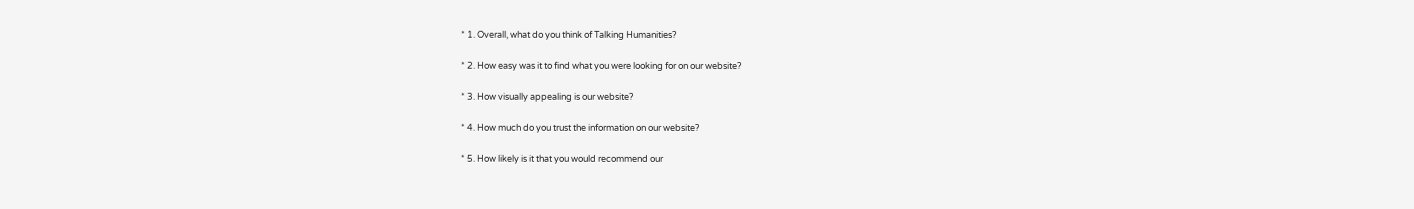* 1. Overall, what do you think of Talking Humanities?

* 2. How easy was it to find what you were looking for on our website?

* 3. How visually appealing is our website?

* 4. How much do you trust the information on our website?

* 5. How likely is it that you would recommend our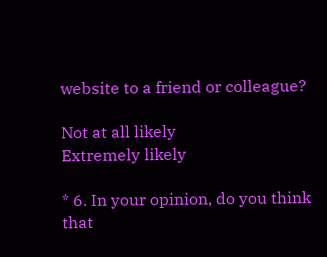website to a friend or colleague?

Not at all likely
Extremely likely

* 6. In your opinion, do you think that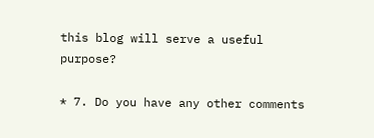this blog will serve a useful purpose?

* 7. Do you have any other comments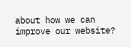about how we can improve our website?